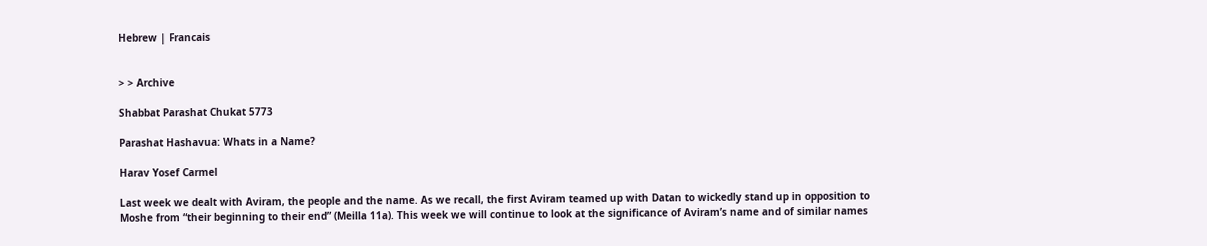Hebrew | Francais


> > Archive

Shabbat Parashat Chukat 5773

Parashat Hashavua: Whats in a Name?

Harav Yosef Carmel

Last week we dealt with Aviram, the people and the name. As we recall, the first Aviram teamed up with Datan to wickedly stand up in opposition to Moshe from “their beginning to their end” (Meilla 11a). This week we will continue to look at the significance of Aviram’s name and of similar names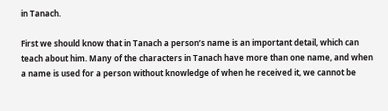in Tanach.

First we should know that in Tanach a person’s name is an important detail, which can teach about him. Many of the characters in Tanach have more than one name, and when a name is used for a person without knowledge of when he received it, we cannot be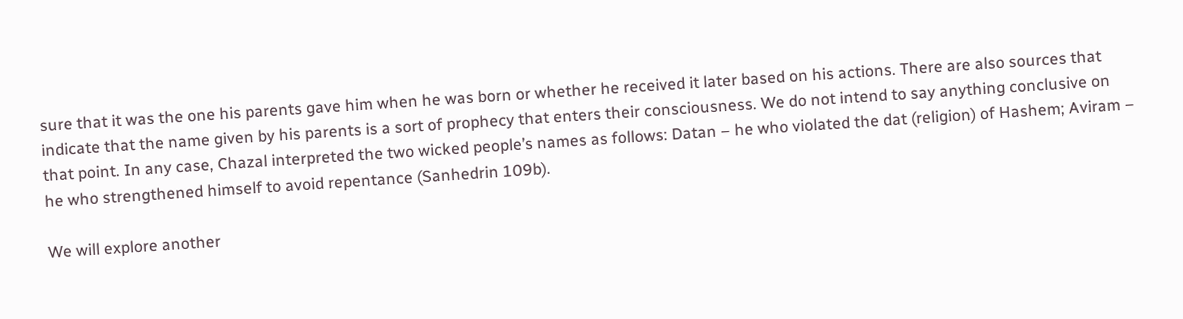sure that it was the one his parents gave him when he was born or whether he received it later based on his actions. There are also sources that indicate that the name given by his parents is a sort of prophecy that enters their consciousness. We do not intend to say anything conclusive on that point. In any case, Chazal interpreted the two wicked people’s names as follows: Datan – he who violated the dat (religion) of Hashem; Aviram – he who strengthened himself to avoid repentance (Sanhedrin 109b).

We will explore another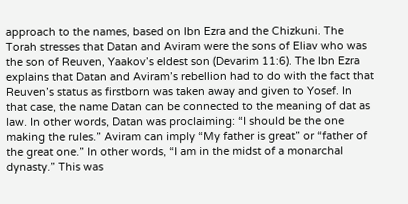approach to the names, based on Ibn Ezra and the Chizkuni. The Torah stresses that Datan and Aviram were the sons of Eliav who was the son of Reuven, Yaakov’s eldest son (Devarim 11:6). The Ibn Ezra explains that Datan and Aviram’s rebellion had to do with the fact that Reuven’s status as firstborn was taken away and given to Yosef. In that case, the name Datan can be connected to the meaning of dat as law. In other words, Datan was proclaiming: “I should be the one making the rules.” Aviram can imply “My father is great” or “father of the great one.” In other words, “I am in the midst of a monarchal dynasty.” This was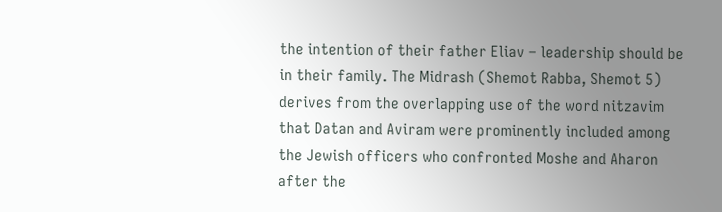the intention of their father Eliav – leadership should be in their family. The Midrash (Shemot Rabba, Shemot 5) derives from the overlapping use of the word nitzavim that Datan and Aviram were prominently included among the Jewish officers who confronted Moshe and Aharon after the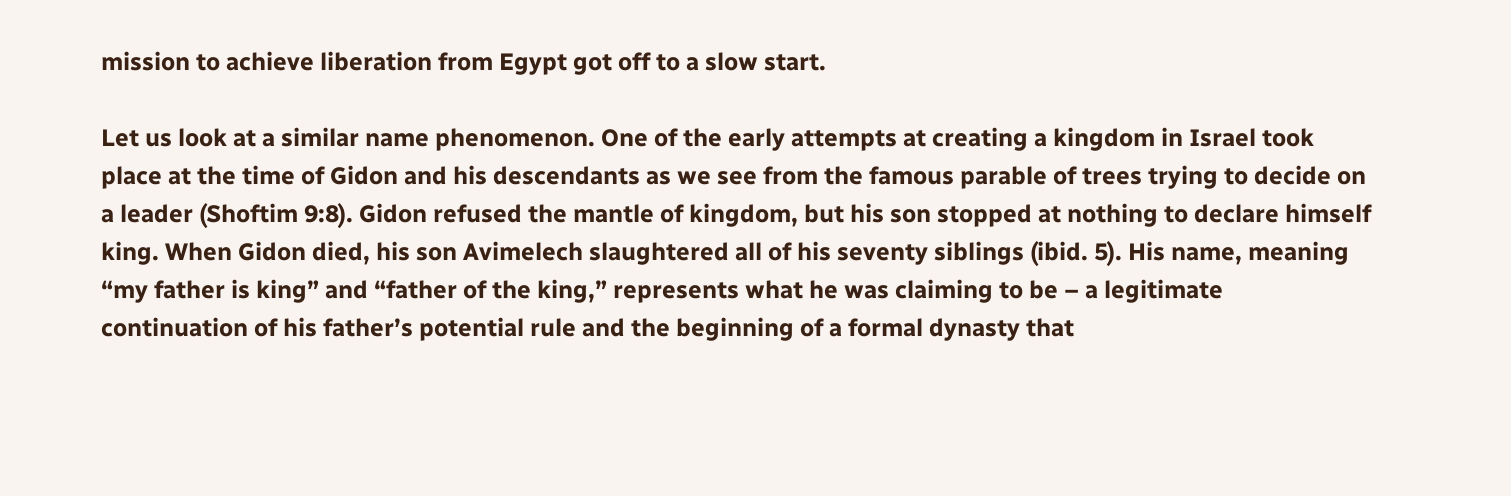mission to achieve liberation from Egypt got off to a slow start.

Let us look at a similar name phenomenon. One of the early attempts at creating a kingdom in Israel took place at the time of Gidon and his descendants as we see from the famous parable of trees trying to decide on a leader (Shoftim 9:8). Gidon refused the mantle of kingdom, but his son stopped at nothing to declare himself king. When Gidon died, his son Avimelech slaughtered all of his seventy siblings (ibid. 5). His name, meaning “my father is king” and “father of the king,” represents what he was claiming to be – a legitimate continuation of his father’s potential rule and the beginning of a formal dynasty that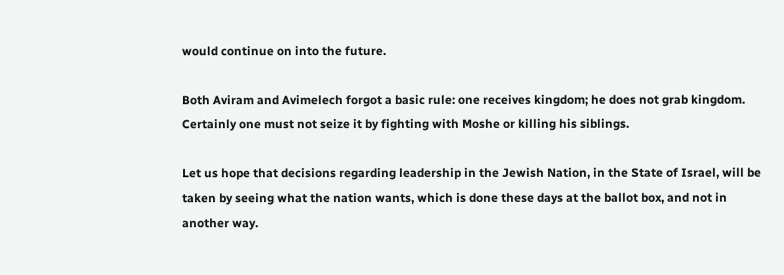would continue on into the future.

Both Aviram and Avimelech forgot a basic rule: one receives kingdom; he does not grab kingdom. Certainly one must not seize it by fighting with Moshe or killing his siblings.

Let us hope that decisions regarding leadership in the Jewish Nation, in the State of Israel, will be taken by seeing what the nation wants, which is done these days at the ballot box, and not in another way.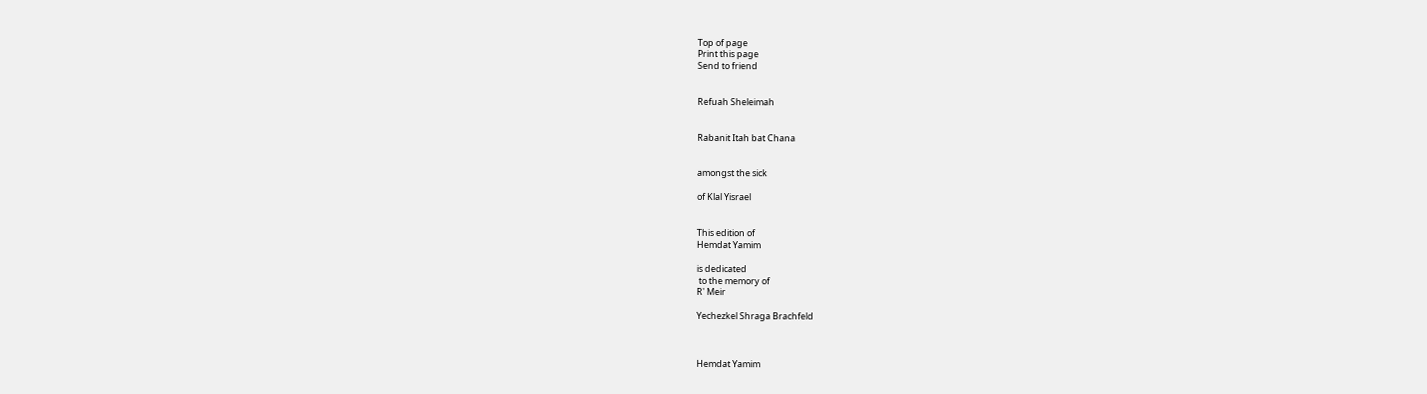Top of page
Print this page
Send to friend


Refuah Sheleimah


Rabanit Itah bat Chana


amongst the sick

of Klal Yisrael


This edition of
Hemdat Yamim

is dedicated
 to the memory of
R' Meir

Yechezkel Shraga Brachfeld



Hemdat Yamim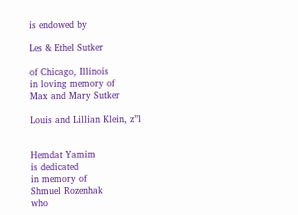is endowed by

Les & Ethel Sutker

of Chicago, Illinois
in loving memory of
Max and Mary Sutker

Louis and Lillian Klein, z”l


Hemdat Yamim
is dedicated
in memory of
Shmuel Rozenhak
who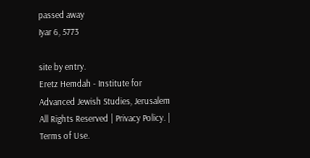passed away
Iyar 6, 5773

site by entry.
Eretz Hemdah - Institute for Advanced Jewish Studies, Jerusalem All Rights Reserved | Privacy Policy. | Terms of Use.